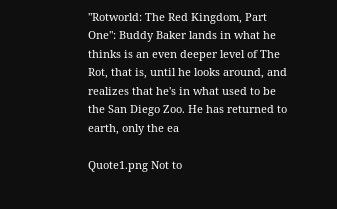"Rotworld: The Red Kingdom, Part One": Buddy Baker lands in what he thinks is an even deeper level of The Rot, that is, until he looks around, and realizes that he's in what used to be the San Diego Zoo. He has returned to earth, only the ea

Quote1.png Not to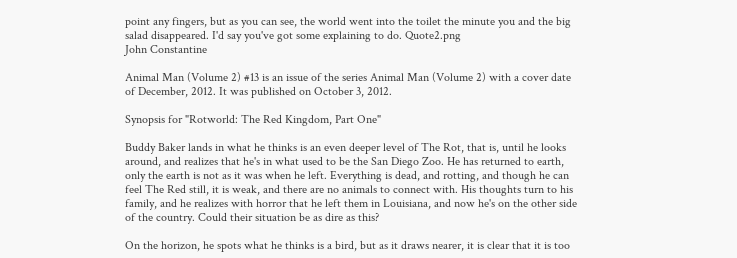point any fingers, but as you can see, the world went into the toilet the minute you and the big salad disappeared. I'd say you've got some explaining to do. Quote2.png
John Constantine

Animal Man (Volume 2) #13 is an issue of the series Animal Man (Volume 2) with a cover date of December, 2012. It was published on October 3, 2012.

Synopsis for "Rotworld: The Red Kingdom, Part One"

Buddy Baker lands in what he thinks is an even deeper level of The Rot, that is, until he looks around, and realizes that he's in what used to be the San Diego Zoo. He has returned to earth, only the earth is not as it was when he left. Everything is dead, and rotting, and though he can feel The Red still, it is weak, and there are no animals to connect with. His thoughts turn to his family, and he realizes with horror that he left them in Louisiana, and now he's on the other side of the country. Could their situation be as dire as this?

On the horizon, he spots what he thinks is a bird, but as it draws nearer, it is clear that it is too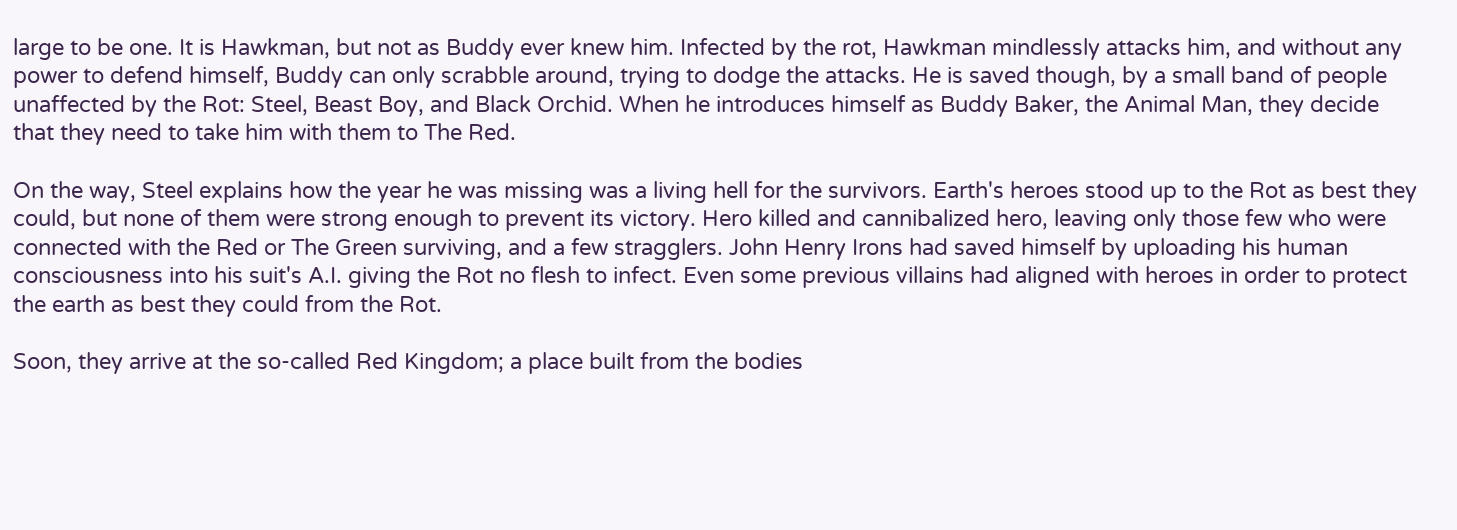large to be one. It is Hawkman, but not as Buddy ever knew him. Infected by the rot, Hawkman mindlessly attacks him, and without any power to defend himself, Buddy can only scrabble around, trying to dodge the attacks. He is saved though, by a small band of people unaffected by the Rot: Steel, Beast Boy, and Black Orchid. When he introduces himself as Buddy Baker, the Animal Man, they decide that they need to take him with them to The Red.

On the way, Steel explains how the year he was missing was a living hell for the survivors. Earth's heroes stood up to the Rot as best they could, but none of them were strong enough to prevent its victory. Hero killed and cannibalized hero, leaving only those few who were connected with the Red or The Green surviving, and a few stragglers. John Henry Irons had saved himself by uploading his human consciousness into his suit's A.I. giving the Rot no flesh to infect. Even some previous villains had aligned with heroes in order to protect the earth as best they could from the Rot.

Soon, they arrive at the so-called Red Kingdom; a place built from the bodies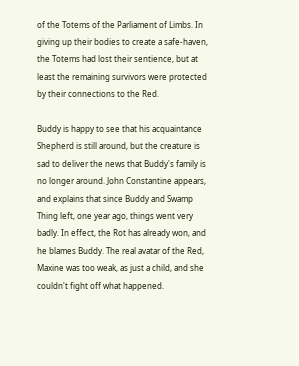of the Totems of the Parliament of Limbs. In giving up their bodies to create a safe-haven, the Totems had lost their sentience, but at least the remaining survivors were protected by their connections to the Red.

Buddy is happy to see that his acquaintance Shepherd is still around, but the creature is sad to deliver the news that Buddy's family is no longer around. John Constantine appears, and explains that since Buddy and Swamp Thing left, one year ago, things went very badly. In effect, the Rot has already won, and he blames Buddy. The real avatar of the Red, Maxine was too weak, as just a child, and she couldn't fight off what happened.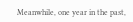Meanwhile, one year in the past,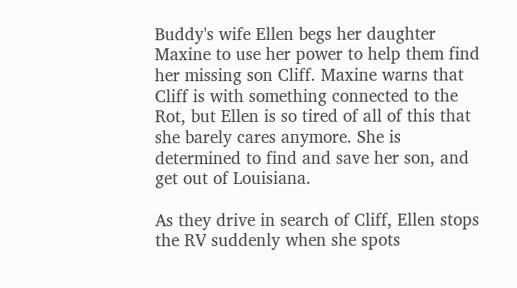Buddy's wife Ellen begs her daughter Maxine to use her power to help them find her missing son Cliff. Maxine warns that Cliff is with something connected to the Rot, but Ellen is so tired of all of this that she barely cares anymore. She is determined to find and save her son, and get out of Louisiana.

As they drive in search of Cliff, Ellen stops the RV suddenly when she spots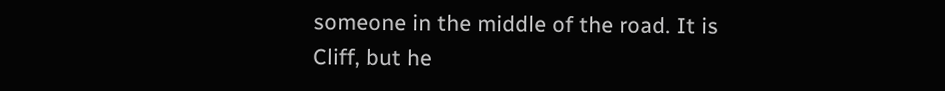someone in the middle of the road. It is Cliff, but he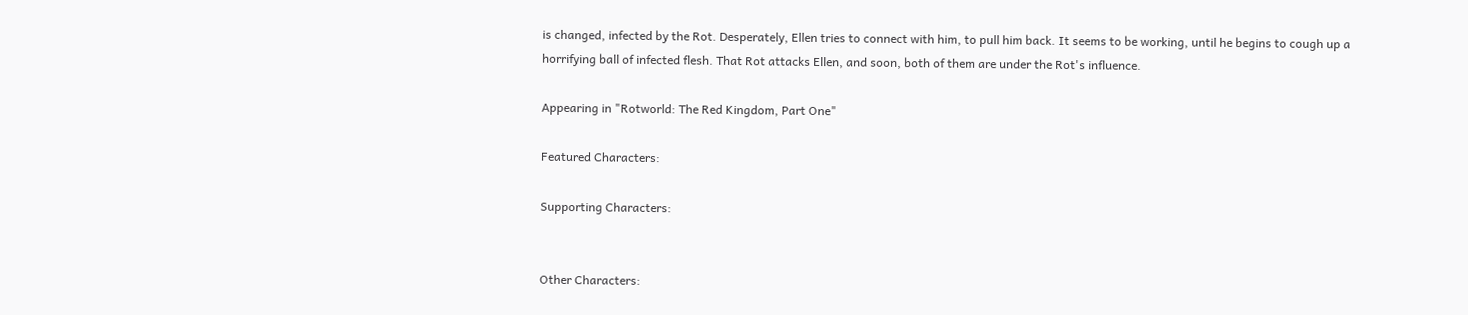is changed, infected by the Rot. Desperately, Ellen tries to connect with him, to pull him back. It seems to be working, until he begins to cough up a horrifying ball of infected flesh. That Rot attacks Ellen, and soon, both of them are under the Rot's influence.

Appearing in "Rotworld: The Red Kingdom, Part One"

Featured Characters:

Supporting Characters:


Other Characters: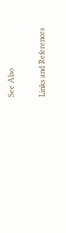See Also

Links and References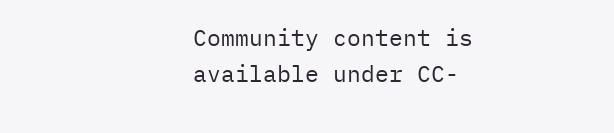Community content is available under CC-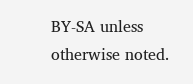BY-SA unless otherwise noted.